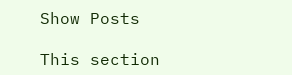Show Posts

This section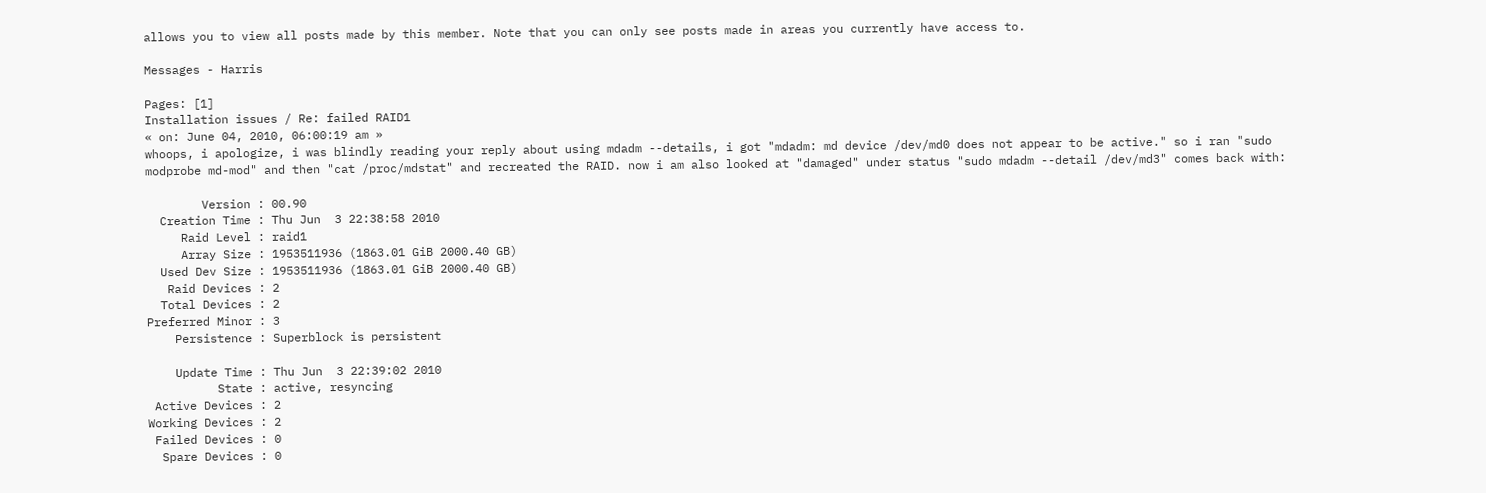allows you to view all posts made by this member. Note that you can only see posts made in areas you currently have access to.

Messages - Harris

Pages: [1]
Installation issues / Re: failed RAID1
« on: June 04, 2010, 06:00:19 am »
whoops, i apologize, i was blindly reading your reply about using mdadm --details, i got "mdadm: md device /dev/md0 does not appear to be active." so i ran "sudo modprobe md-mod" and then "cat /proc/mdstat" and recreated the RAID. now i am also looked at "damaged" under status "sudo mdadm --detail /dev/md3" comes back with:

        Version : 00.90
  Creation Time : Thu Jun  3 22:38:58 2010
     Raid Level : raid1
     Array Size : 1953511936 (1863.01 GiB 2000.40 GB)
  Used Dev Size : 1953511936 (1863.01 GiB 2000.40 GB)
   Raid Devices : 2
  Total Devices : 2
Preferred Minor : 3
    Persistence : Superblock is persistent

    Update Time : Thu Jun  3 22:39:02 2010
          State : active, resyncing
 Active Devices : 2
Working Devices : 2
 Failed Devices : 0
  Spare Devices : 0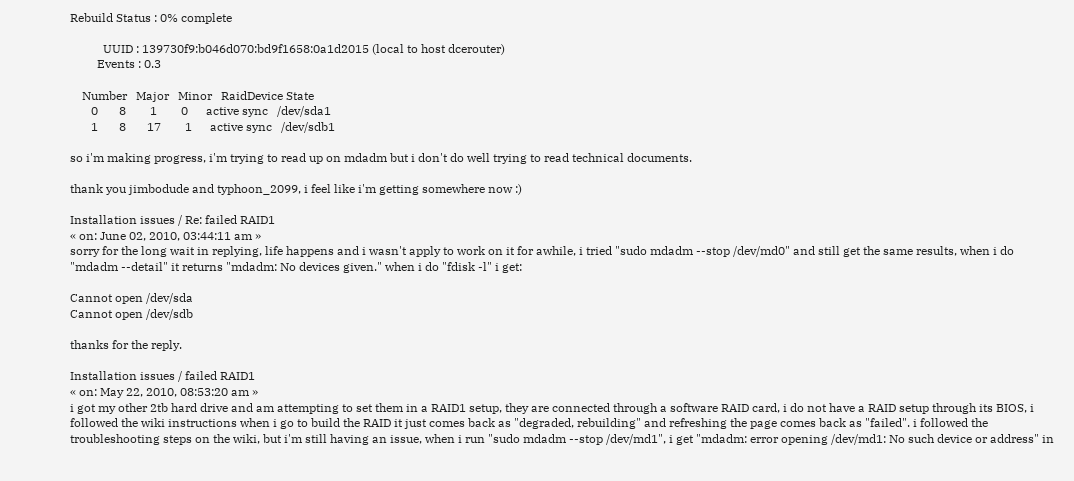Rebuild Status : 0% complete

           UUID : 139730f9:b046d070:bd9f1658:0a1d2015 (local to host dcerouter)
         Events : 0.3

    Number   Major   Minor   RaidDevice State
       0       8        1        0      active sync   /dev/sda1
       1       8       17        1      active sync   /dev/sdb1

so i'm making progress, i'm trying to read up on mdadm but i don't do well trying to read technical documents.

thank you jimbodude and typhoon_2099, i feel like i'm getting somewhere now :)

Installation issues / Re: failed RAID1
« on: June 02, 2010, 03:44:11 am »
sorry for the long wait in replying, life happens and i wasn't apply to work on it for awhile, i tried "sudo mdadm --stop /dev/md0" and still get the same results, when i do "mdadm --detail" it returns "mdadm: No devices given." when i do "fdisk -l" i get:

Cannot open /dev/sda
Cannot open /dev/sdb

thanks for the reply.

Installation issues / failed RAID1
« on: May 22, 2010, 08:53:20 am »
i got my other 2tb hard drive and am attempting to set them in a RAID1 setup, they are connected through a software RAID card, i do not have a RAID setup through its BIOS, i followed the wiki instructions when i go to build the RAID it just comes back as "degraded, rebuilding" and refreshing the page comes back as "failed". i followed the troubleshooting steps on the wiki, but i'm still having an issue, when i run "sudo mdadm --stop /dev/md1", i get "mdadm: error opening /dev/md1: No such device or address" in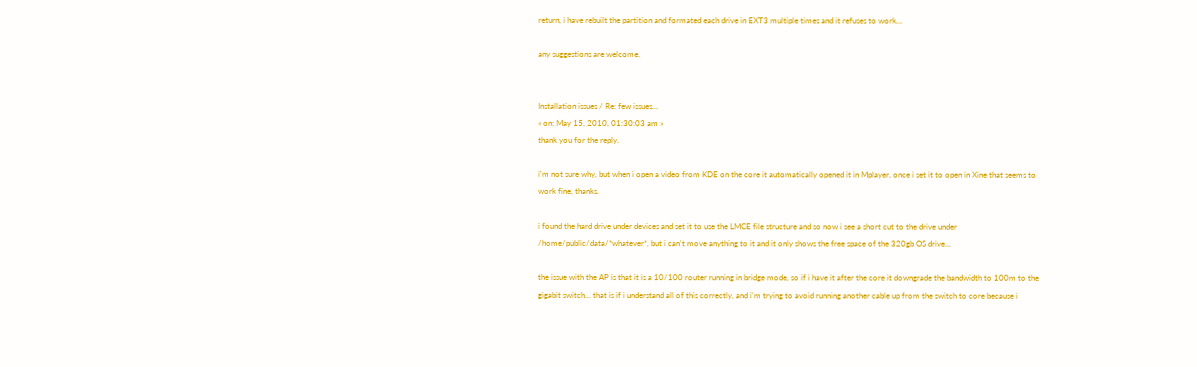return, i have rebuilt the partition and formated each drive in EXT3 multiple times and it refuses to work...

any suggestions are welcome.


Installation issues / Re: few issues...
« on: May 15, 2010, 01:30:03 am »
thank you for the reply.

i'm not sure why, but when i open a video from KDE on the core it automatically opened it in Mplayer, once i set it to open in Xine that seems to work fine, thanks.

i found the hard drive under devices and set it to use the LMCE file structure and so now i see a short cut to the drive under /home/public/data/*whatever*, but i can't move anything to it and it only shows the free space of the 320gb OS drive...

the issue with the AP is that it is a 10/100 router running in bridge mode, so if i have it after the core it downgrade the bandwidth to 100m to the gigabit switch... that is if i understand all of this correctly, and i'm trying to avoid running another cable up from the switch to core because i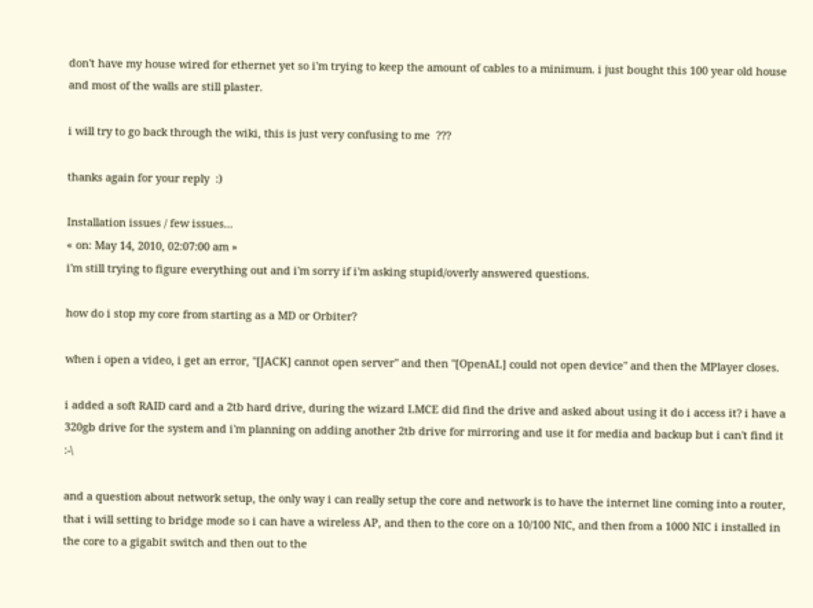don't have my house wired for ethernet yet so i'm trying to keep the amount of cables to a minimum. i just bought this 100 year old house and most of the walls are still plaster.

i will try to go back through the wiki, this is just very confusing to me  ???

thanks again for your reply  :)

Installation issues / few issues...
« on: May 14, 2010, 02:07:00 am »
i'm still trying to figure everything out and i'm sorry if i'm asking stupid/overly answered questions.

how do i stop my core from starting as a MD or Orbiter?

when i open a video, i get an error, "[JACK] cannot open server" and then "[OpenAL] could not open device" and then the MPlayer closes.

i added a soft RAID card and a 2tb hard drive, during the wizard LMCE did find the drive and asked about using it do i access it? i have a 320gb drive for the system and i'm planning on adding another 2tb drive for mirroring and use it for media and backup but i can't find it :-\

and a question about network setup, the only way i can really setup the core and network is to have the internet line coming into a router, that i will setting to bridge mode so i can have a wireless AP, and then to the core on a 10/100 NIC, and then from a 1000 NIC i installed in the core to a gigabit switch and then out to the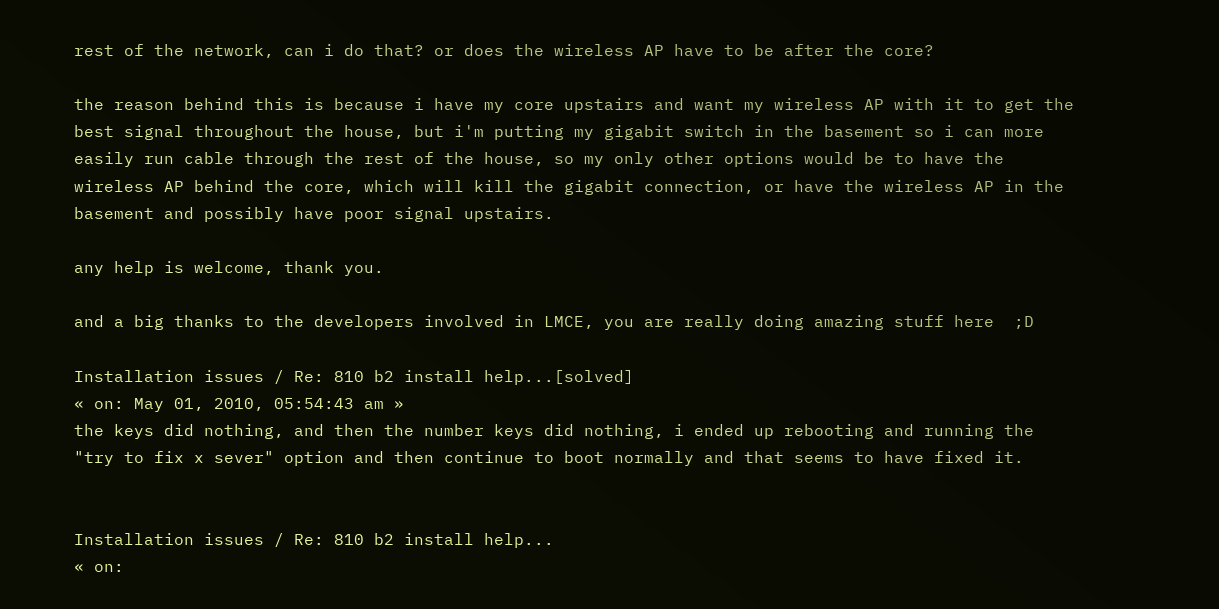rest of the network, can i do that? or does the wireless AP have to be after the core?

the reason behind this is because i have my core upstairs and want my wireless AP with it to get the best signal throughout the house, but i'm putting my gigabit switch in the basement so i can more easily run cable through the rest of the house, so my only other options would be to have the wireless AP behind the core, which will kill the gigabit connection, or have the wireless AP in the basement and possibly have poor signal upstairs.

any help is welcome, thank you.

and a big thanks to the developers involved in LMCE, you are really doing amazing stuff here  ;D

Installation issues / Re: 810 b2 install help...[solved]
« on: May 01, 2010, 05:54:43 am »
the keys did nothing, and then the number keys did nothing, i ended up rebooting and running the "try to fix x sever" option and then continue to boot normally and that seems to have fixed it.


Installation issues / Re: 810 b2 install help...
« on: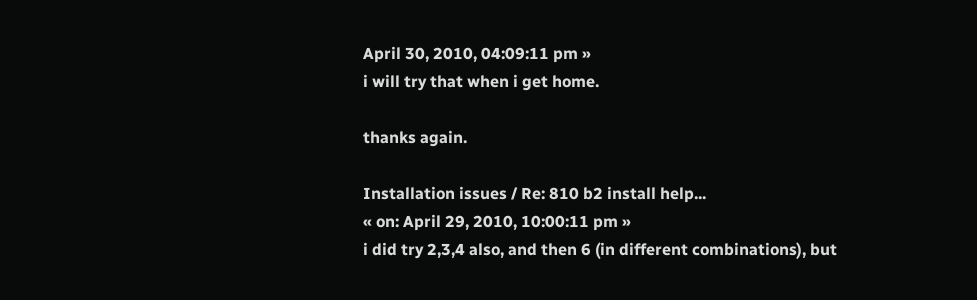April 30, 2010, 04:09:11 pm »
i will try that when i get home.

thanks again.

Installation issues / Re: 810 b2 install help...
« on: April 29, 2010, 10:00:11 pm »
i did try 2,3,4 also, and then 6 (in different combinations), but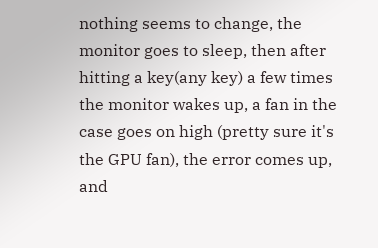nothing seems to change, the monitor goes to sleep, then after hitting a key(any key) a few times the monitor wakes up, a fan in the case goes on high (pretty sure it's the GPU fan), the error comes up, and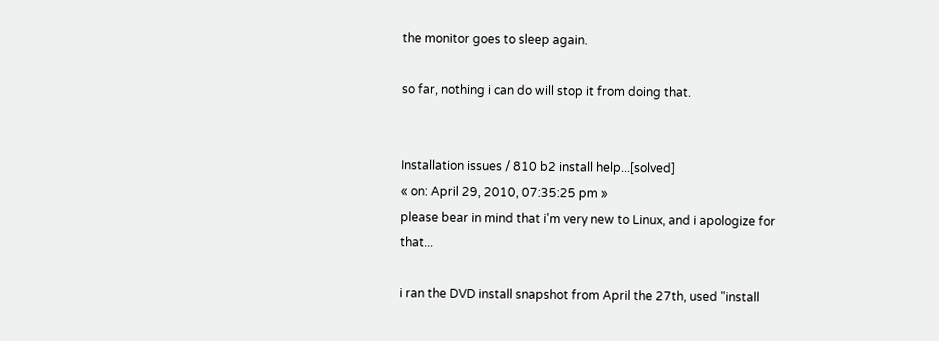the monitor goes to sleep again.

so far, nothing i can do will stop it from doing that.


Installation issues / 810 b2 install help...[solved]
« on: April 29, 2010, 07:35:25 pm »
please bear in mind that i'm very new to Linux, and i apologize for that...

i ran the DVD install snapshot from April the 27th, used "install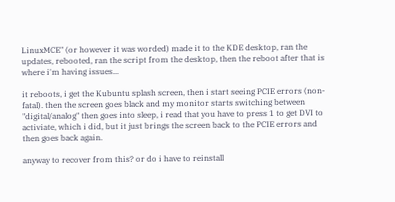LinuxMCE" (or however it was worded) made it to the KDE desktop, ran the updates, rebooted, ran the script from the desktop, then the reboot after that is where i'm having issues...

it reboots, i get the Kubuntu splash screen, then i start seeing PCIE errors (non-fatal). then the screen goes black and my monitor starts switching between "digital/analog" then goes into sleep, i read that you have to press 1 to get DVI to activiate, which i did, but it just brings the screen back to the PCIE errors and then goes back again.

anyway to recover from this? or do i have to reinstall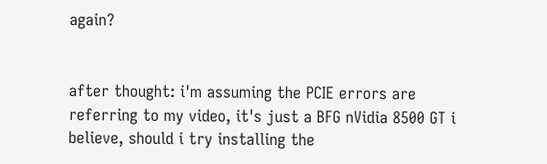again?


after thought: i'm assuming the PCIE errors are referring to my video, it's just a BFG nVidia 8500 GT i believe, should i try installing the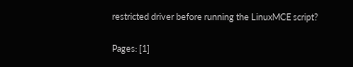restricted driver before running the LinuxMCE script?

Pages: [1]